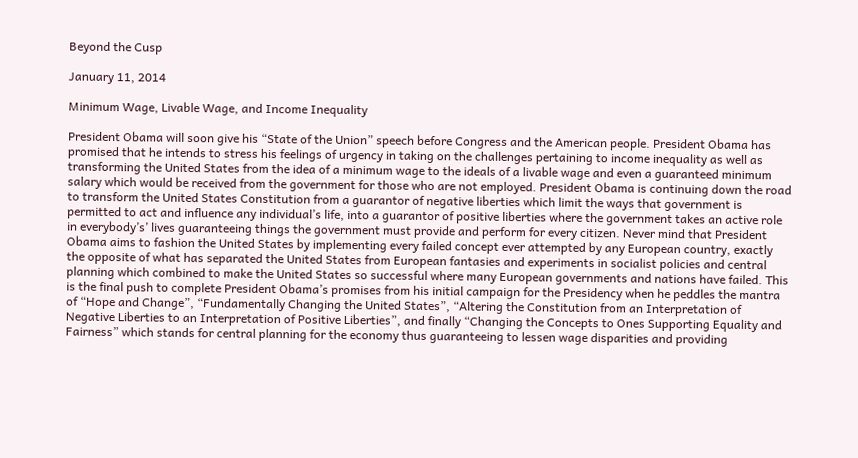Beyond the Cusp

January 11, 2014

Minimum Wage, Livable Wage, and Income Inequality

President Obama will soon give his “State of the Union” speech before Congress and the American people. President Obama has promised that he intends to stress his feelings of urgency in taking on the challenges pertaining to income inequality as well as transforming the United States from the idea of a minimum wage to the ideals of a livable wage and even a guaranteed minimum salary which would be received from the government for those who are not employed. President Obama is continuing down the road to transform the United States Constitution from a guarantor of negative liberties which limit the ways that government is permitted to act and influence any individual’s life, into a guarantor of positive liberties where the government takes an active role in everybody’s’ lives guaranteeing things the government must provide and perform for every citizen. Never mind that President Obama aims to fashion the United States by implementing every failed concept ever attempted by any European country, exactly the opposite of what has separated the United States from European fantasies and experiments in socialist policies and central planning which combined to make the United States so successful where many European governments and nations have failed. This is the final push to complete President Obama’s promises from his initial campaign for the Presidency when he peddles the mantra of “Hope and Change”, “Fundamentally Changing the United States”, “Altering the Constitution from an Interpretation of Negative Liberties to an Interpretation of Positive Liberties”, and finally “Changing the Concepts to Ones Supporting Equality and Fairness” which stands for central planning for the economy thus guaranteeing to lessen wage disparities and providing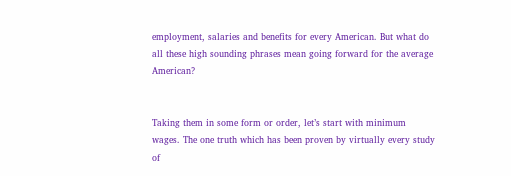employment, salaries and benefits for every American. But what do all these high sounding phrases mean going forward for the average American?


Taking them in some form or order, let’s start with minimum wages. The one truth which has been proven by virtually every study of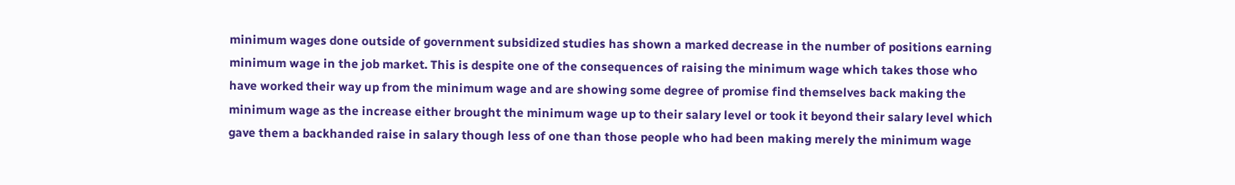minimum wages done outside of government subsidized studies has shown a marked decrease in the number of positions earning minimum wage in the job market. This is despite one of the consequences of raising the minimum wage which takes those who have worked their way up from the minimum wage and are showing some degree of promise find themselves back making the minimum wage as the increase either brought the minimum wage up to their salary level or took it beyond their salary level which gave them a backhanded raise in salary though less of one than those people who had been making merely the minimum wage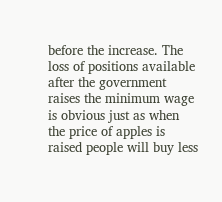before the increase. The loss of positions available after the government raises the minimum wage is obvious just as when the price of apples is raised people will buy less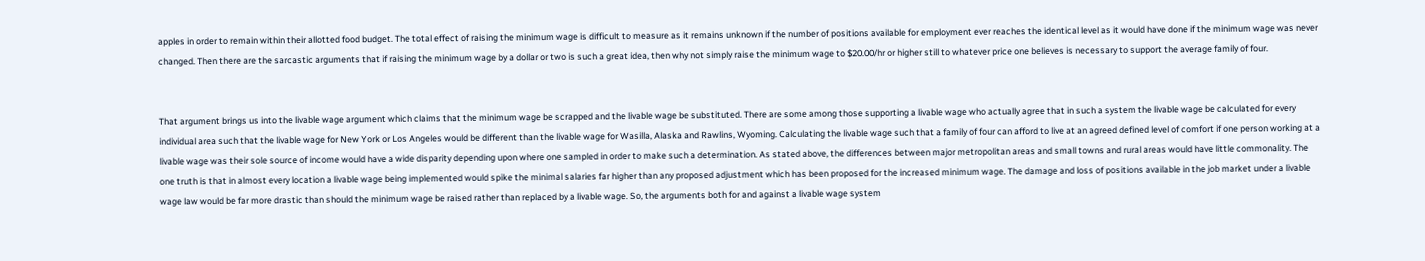apples in order to remain within their allotted food budget. The total effect of raising the minimum wage is difficult to measure as it remains unknown if the number of positions available for employment ever reaches the identical level as it would have done if the minimum wage was never changed. Then there are the sarcastic arguments that if raising the minimum wage by a dollar or two is such a great idea, then why not simply raise the minimum wage to $20.00/hr or higher still to whatever price one believes is necessary to support the average family of four.


That argument brings us into the livable wage argument which claims that the minimum wage be scrapped and the livable wage be substituted. There are some among those supporting a livable wage who actually agree that in such a system the livable wage be calculated for every individual area such that the livable wage for New York or Los Angeles would be different than the livable wage for Wasilla, Alaska and Rawlins, Wyoming. Calculating the livable wage such that a family of four can afford to live at an agreed defined level of comfort if one person working at a livable wage was their sole source of income would have a wide disparity depending upon where one sampled in order to make such a determination. As stated above, the differences between major metropolitan areas and small towns and rural areas would have little commonality. The one truth is that in almost every location a livable wage being implemented would spike the minimal salaries far higher than any proposed adjustment which has been proposed for the increased minimum wage. The damage and loss of positions available in the job market under a livable wage law would be far more drastic than should the minimum wage be raised rather than replaced by a livable wage. So, the arguments both for and against a livable wage system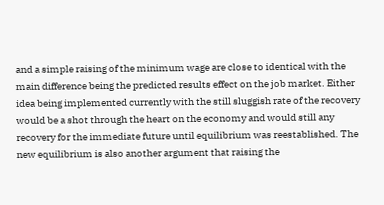and a simple raising of the minimum wage are close to identical with the main difference being the predicted results effect on the job market. Either idea being implemented currently with the still sluggish rate of the recovery would be a shot through the heart on the economy and would still any recovery for the immediate future until equilibrium was reestablished. The new equilibrium is also another argument that raising the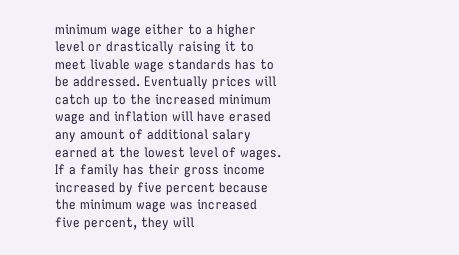minimum wage either to a higher level or drastically raising it to meet livable wage standards has to be addressed. Eventually prices will catch up to the increased minimum wage and inflation will have erased any amount of additional salary earned at the lowest level of wages. If a family has their gross income increased by five percent because the minimum wage was increased five percent, they will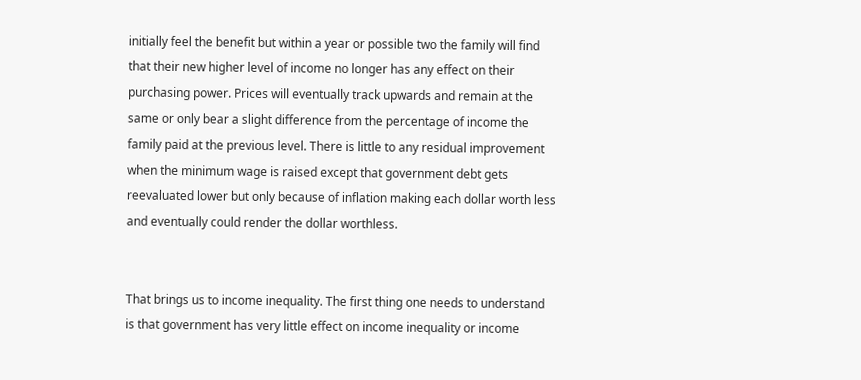initially feel the benefit but within a year or possible two the family will find that their new higher level of income no longer has any effect on their purchasing power. Prices will eventually track upwards and remain at the same or only bear a slight difference from the percentage of income the family paid at the previous level. There is little to any residual improvement when the minimum wage is raised except that government debt gets reevaluated lower but only because of inflation making each dollar worth less and eventually could render the dollar worthless.


That brings us to income inequality. The first thing one needs to understand is that government has very little effect on income inequality or income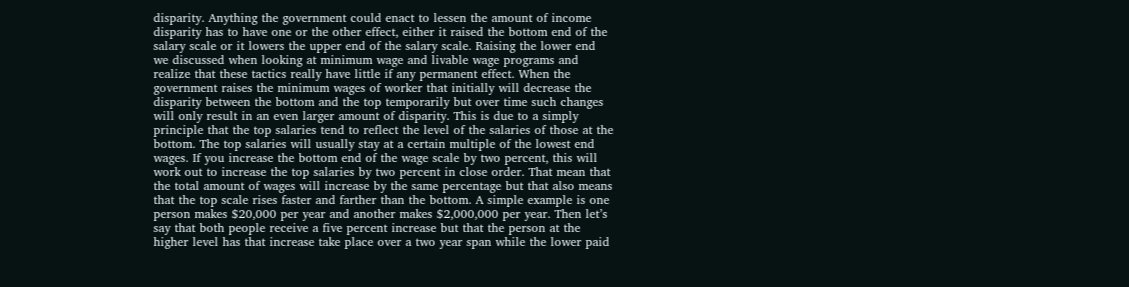disparity. Anything the government could enact to lessen the amount of income disparity has to have one or the other effect, either it raised the bottom end of the salary scale or it lowers the upper end of the salary scale. Raising the lower end we discussed when looking at minimum wage and livable wage programs and realize that these tactics really have little if any permanent effect. When the government raises the minimum wages of worker that initially will decrease the disparity between the bottom and the top temporarily but over time such changes will only result in an even larger amount of disparity. This is due to a simply principle that the top salaries tend to reflect the level of the salaries of those at the bottom. The top salaries will usually stay at a certain multiple of the lowest end wages. If you increase the bottom end of the wage scale by two percent, this will work out to increase the top salaries by two percent in close order. That mean that the total amount of wages will increase by the same percentage but that also means that the top scale rises faster and farther than the bottom. A simple example is one person makes $20,000 per year and another makes $2,000,000 per year. Then let’s say that both people receive a five percent increase but that the person at the higher level has that increase take place over a two year span while the lower paid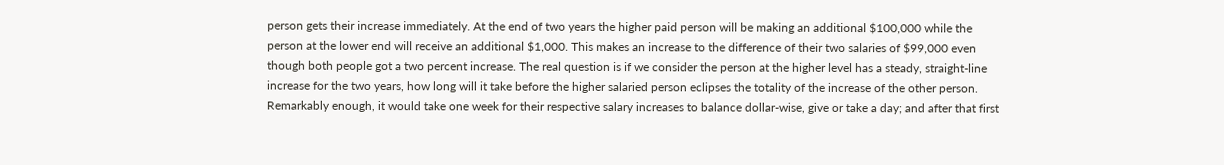person gets their increase immediately. At the end of two years the higher paid person will be making an additional $100,000 while the person at the lower end will receive an additional $1,000. This makes an increase to the difference of their two salaries of $99,000 even though both people got a two percent increase. The real question is if we consider the person at the higher level has a steady, straight-line increase for the two years, how long will it take before the higher salaried person eclipses the totality of the increase of the other person. Remarkably enough, it would take one week for their respective salary increases to balance dollar-wise, give or take a day; and after that first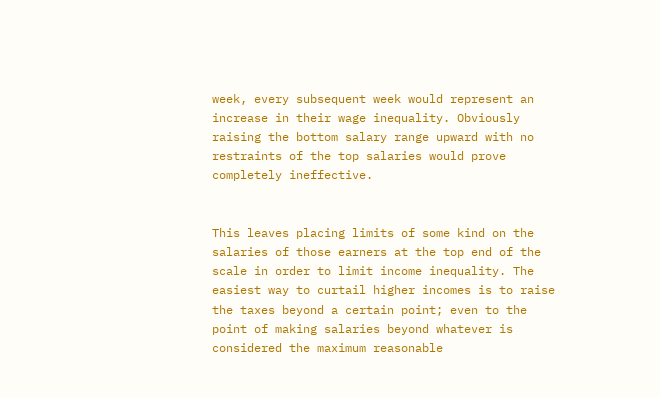week, every subsequent week would represent an increase in their wage inequality. Obviously raising the bottom salary range upward with no restraints of the top salaries would prove completely ineffective.


This leaves placing limits of some kind on the salaries of those earners at the top end of the scale in order to limit income inequality. The easiest way to curtail higher incomes is to raise the taxes beyond a certain point; even to the point of making salaries beyond whatever is considered the maximum reasonable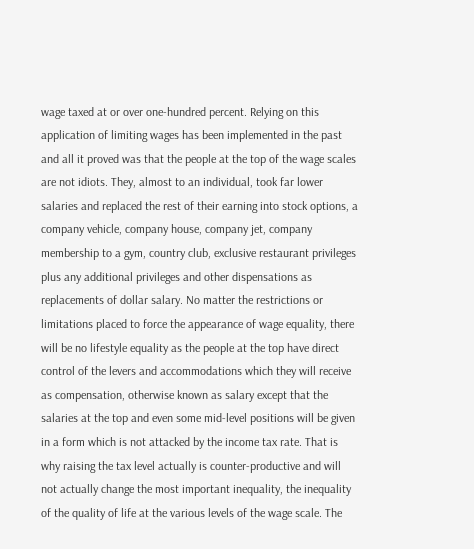wage taxed at or over one-hundred percent. Relying on this application of limiting wages has been implemented in the past and all it proved was that the people at the top of the wage scales are not idiots. They, almost to an individual, took far lower salaries and replaced the rest of their earning into stock options, a company vehicle, company house, company jet, company membership to a gym, country club, exclusive restaurant privileges plus any additional privileges and other dispensations as replacements of dollar salary. No matter the restrictions or limitations placed to force the appearance of wage equality, there will be no lifestyle equality as the people at the top have direct control of the levers and accommodations which they will receive as compensation, otherwise known as salary except that the salaries at the top and even some mid-level positions will be given in a form which is not attacked by the income tax rate. That is why raising the tax level actually is counter-productive and will not actually change the most important inequality, the inequality of the quality of life at the various levels of the wage scale. The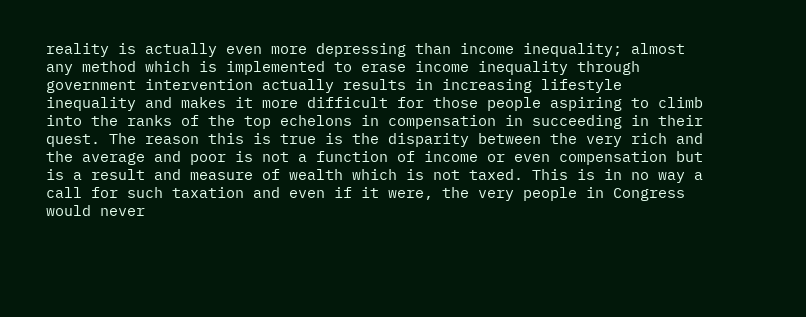reality is actually even more depressing than income inequality; almost any method which is implemented to erase income inequality through government intervention actually results in increasing lifestyle inequality and makes it more difficult for those people aspiring to climb into the ranks of the top echelons in compensation in succeeding in their quest. The reason this is true is the disparity between the very rich and the average and poor is not a function of income or even compensation but is a result and measure of wealth which is not taxed. This is in no way a call for such taxation and even if it were, the very people in Congress would never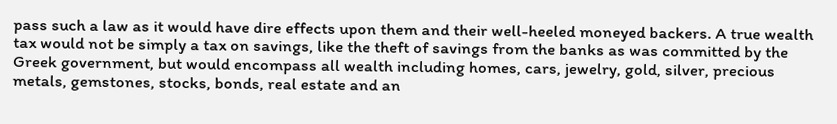pass such a law as it would have dire effects upon them and their well-heeled moneyed backers. A true wealth tax would not be simply a tax on savings, like the theft of savings from the banks as was committed by the Greek government, but would encompass all wealth including homes, cars, jewelry, gold, silver, precious metals, gemstones, stocks, bonds, real estate and an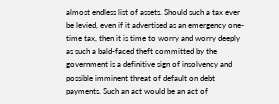almost endless list of assets. Should such a tax ever be levied, even if it advertised as an emergency one-time tax, then it is time to worry and worry deeply as such a bald-faced theft committed by the government is a definitive sign of insolvency and possible imminent threat of default on debt payments. Such an act would be an act of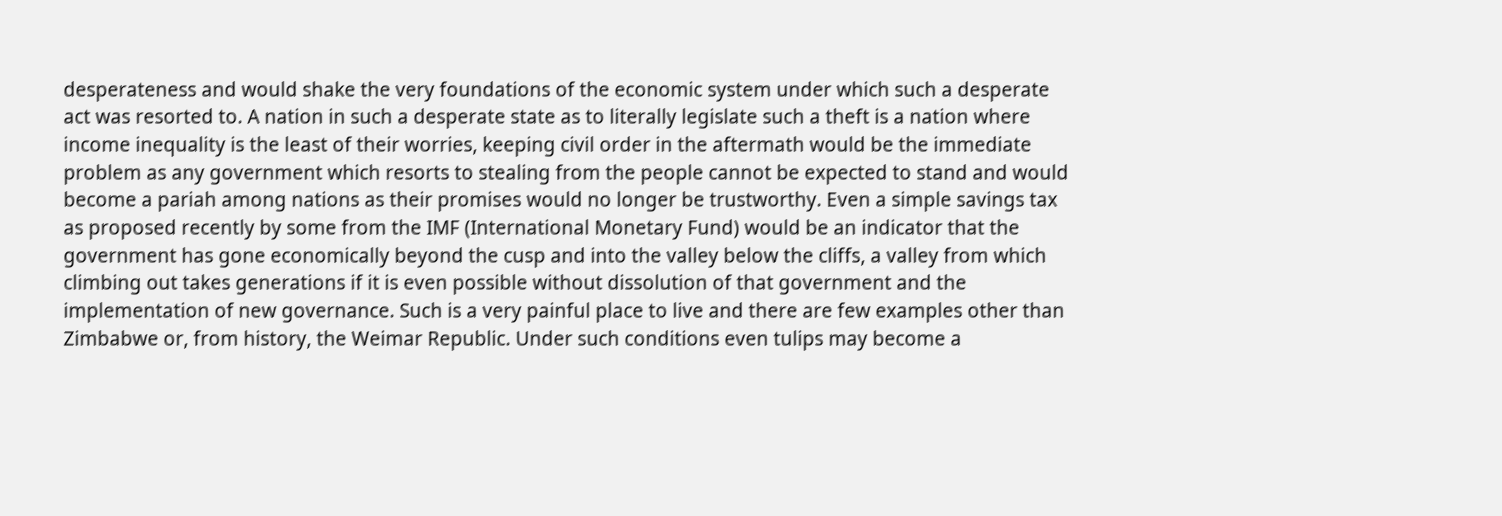desperateness and would shake the very foundations of the economic system under which such a desperate act was resorted to. A nation in such a desperate state as to literally legislate such a theft is a nation where income inequality is the least of their worries, keeping civil order in the aftermath would be the immediate problem as any government which resorts to stealing from the people cannot be expected to stand and would become a pariah among nations as their promises would no longer be trustworthy. Even a simple savings tax as proposed recently by some from the IMF (International Monetary Fund) would be an indicator that the government has gone economically beyond the cusp and into the valley below the cliffs, a valley from which climbing out takes generations if it is even possible without dissolution of that government and the implementation of new governance. Such is a very painful place to live and there are few examples other than Zimbabwe or, from history, the Weimar Republic. Under such conditions even tulips may become a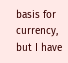basis for currency, but I have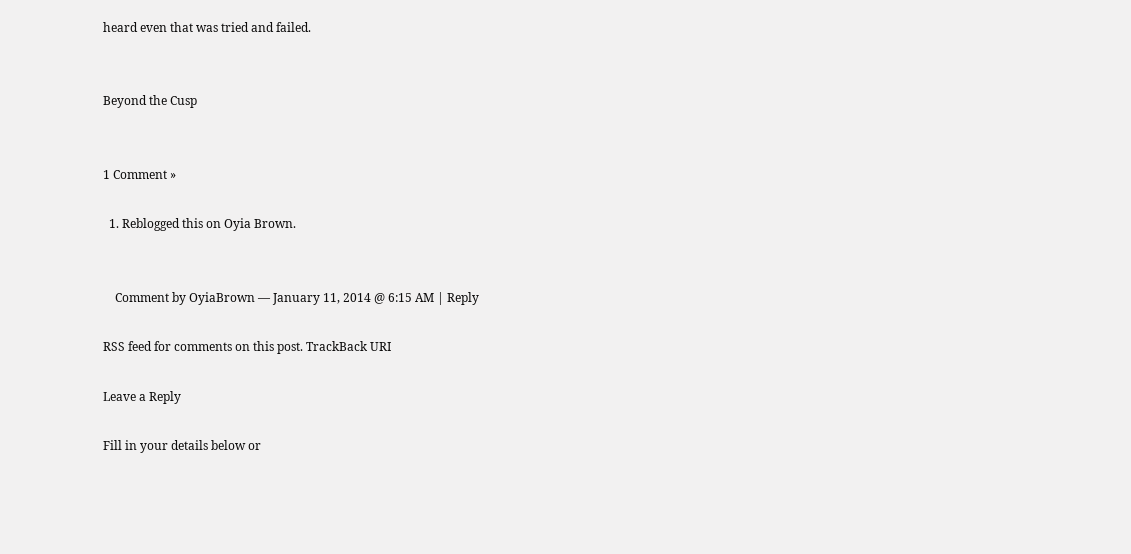heard even that was tried and failed.


Beyond the Cusp


1 Comment »

  1. Reblogged this on Oyia Brown.


    Comment by OyiaBrown — January 11, 2014 @ 6:15 AM | Reply

RSS feed for comments on this post. TrackBack URI

Leave a Reply

Fill in your details below or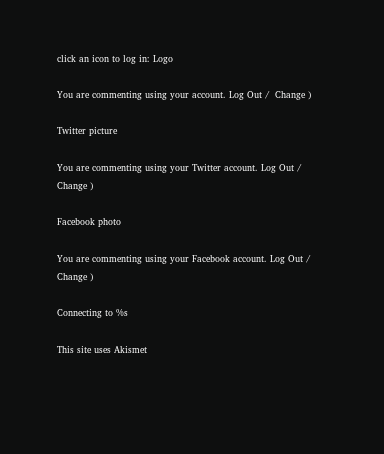click an icon to log in: Logo

You are commenting using your account. Log Out /  Change )

Twitter picture

You are commenting using your Twitter account. Log Out /  Change )

Facebook photo

You are commenting using your Facebook account. Log Out /  Change )

Connecting to %s

This site uses Akismet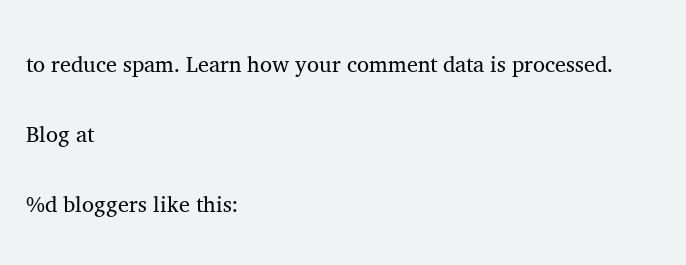to reduce spam. Learn how your comment data is processed.

Blog at

%d bloggers like this: